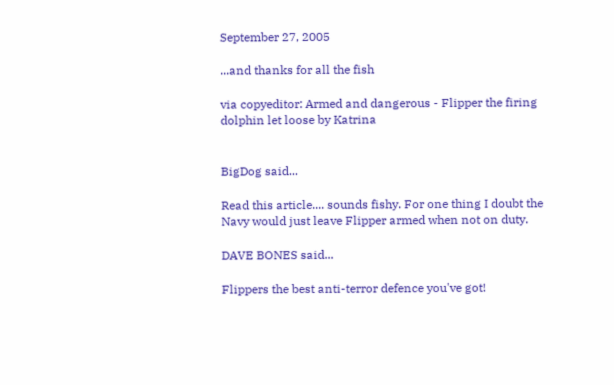September 27, 2005

...and thanks for all the fish

via copyeditor: Armed and dangerous - Flipper the firing dolphin let loose by Katrina


BigDog said...

Read this article.... sounds fishy. For one thing I doubt the Navy would just leave Flipper armed when not on duty.

DAVE BONES said...

Flippers the best anti-terror defence you've got!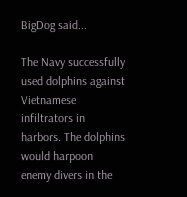BigDog said...

The Navy successfully used dolphins against Vietnamese infiltrators in harbors. The dolphins would harpoon enemy divers in the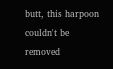butt, this harpoon couldn't be removed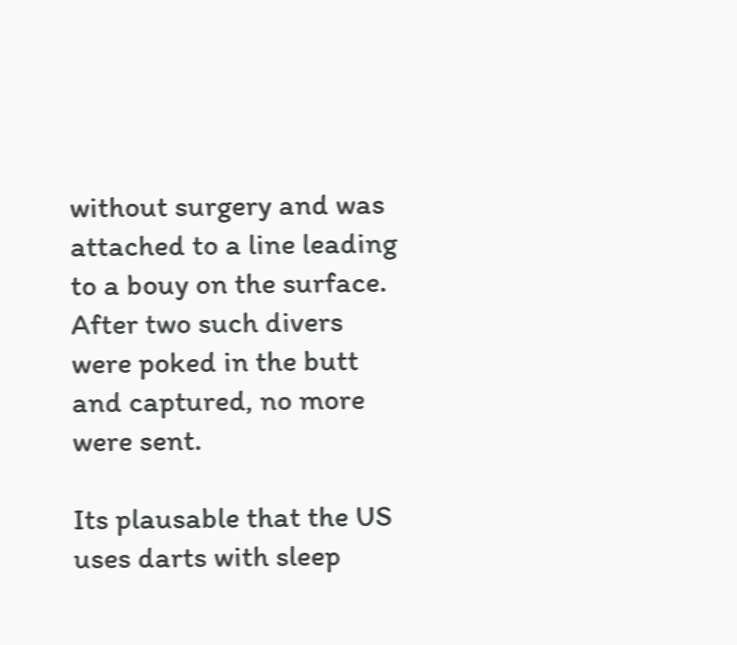without surgery and was attached to a line leading to a bouy on the surface. After two such divers were poked in the butt and captured, no more were sent.

Its plausable that the US uses darts with sleep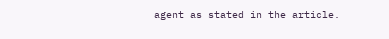agent as stated in the article.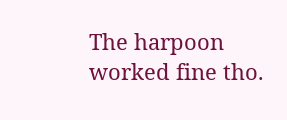The harpoon worked fine tho.